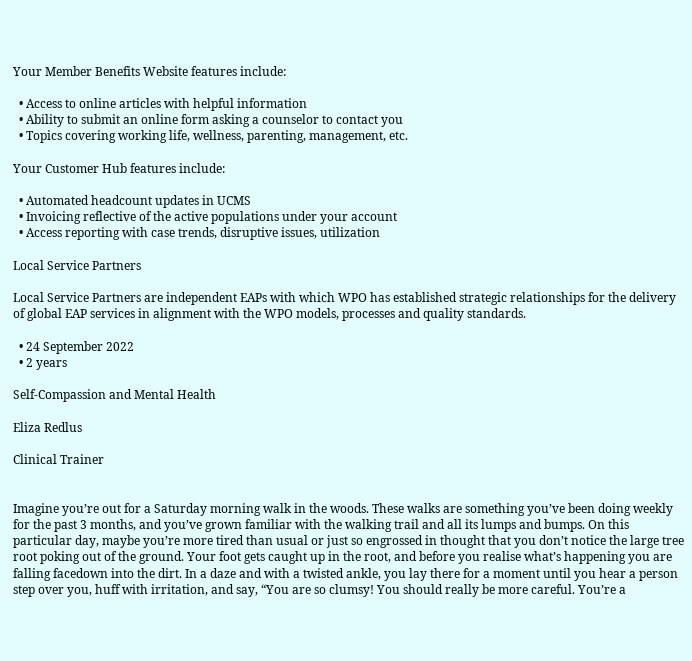Your Member Benefits Website features include:

  • Access to online articles with helpful information
  • Ability to submit an online form asking a counselor to contact you
  • Topics covering working life, wellness, parenting, management, etc.

Your Customer Hub features include:

  • Automated headcount updates in UCMS
  • Invoicing reflective of the active populations under your account
  • Access reporting with case trends, disruptive issues, utilization

Local Service Partners

Local Service Partners are independent EAPs with which WPO has established strategic relationships for the delivery of global EAP services in alignment with the WPO models, processes and quality standards.

  • 24 September 2022
  • 2 years

Self-Compassion and Mental Health

Eliza Redlus

Clinical Trainer


Imagine you’re out for a Saturday morning walk in the woods. These walks are something you’ve been doing weekly for the past 3 months, and you’ve grown familiar with the walking trail and all its lumps and bumps. On this particular day, maybe you’re more tired than usual or just so engrossed in thought that you don’t notice the large tree root poking out of the ground. Your foot gets caught up in the root, and before you realise what’s happening you are falling facedown into the dirt. In a daze and with a twisted ankle, you lay there for a moment until you hear a person step over you, huff with irritation, and say, “You are so clumsy! You should really be more careful. You’re a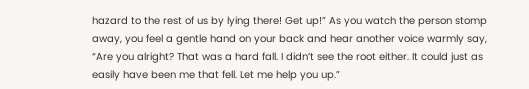hazard to the rest of us by lying there! Get up!” As you watch the person stomp away, you feel a gentle hand on your back and hear another voice warmly say, “Are you alright? That was a hard fall. I didn’t see the root either. It could just as easily have been me that fell. Let me help you up.”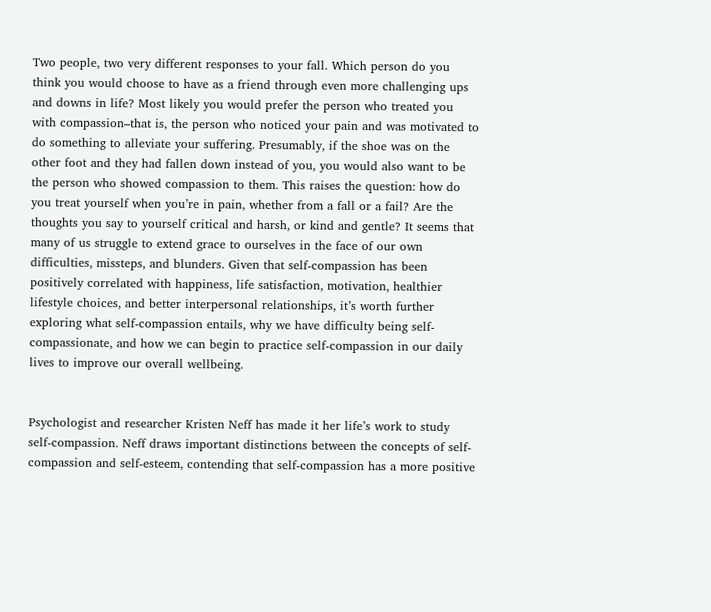Two people, two very different responses to your fall. Which person do you think you would choose to have as a friend through even more challenging ups and downs in life? Most likely you would prefer the person who treated you with compassion–that is, the person who noticed your pain and was motivated to do something to alleviate your suffering. Presumably, if the shoe was on the other foot and they had fallen down instead of you, you would also want to be the person who showed compassion to them. This raises the question: how do you treat yourself when you’re in pain, whether from a fall or a fail? Are the thoughts you say to yourself critical and harsh, or kind and gentle? It seems that many of us struggle to extend grace to ourselves in the face of our own difficulties, missteps, and blunders. Given that self-compassion has been positively correlated with happiness, life satisfaction, motivation, healthier lifestyle choices, and better interpersonal relationships, it’s worth further exploring what self-compassion entails, why we have difficulty being self-compassionate, and how we can begin to practice self-compassion in our daily lives to improve our overall wellbeing.


Psychologist and researcher Kristen Neff has made it her life’s work to study self-compassion. Neff draws important distinctions between the concepts of self-compassion and self-esteem, contending that self-compassion has a more positive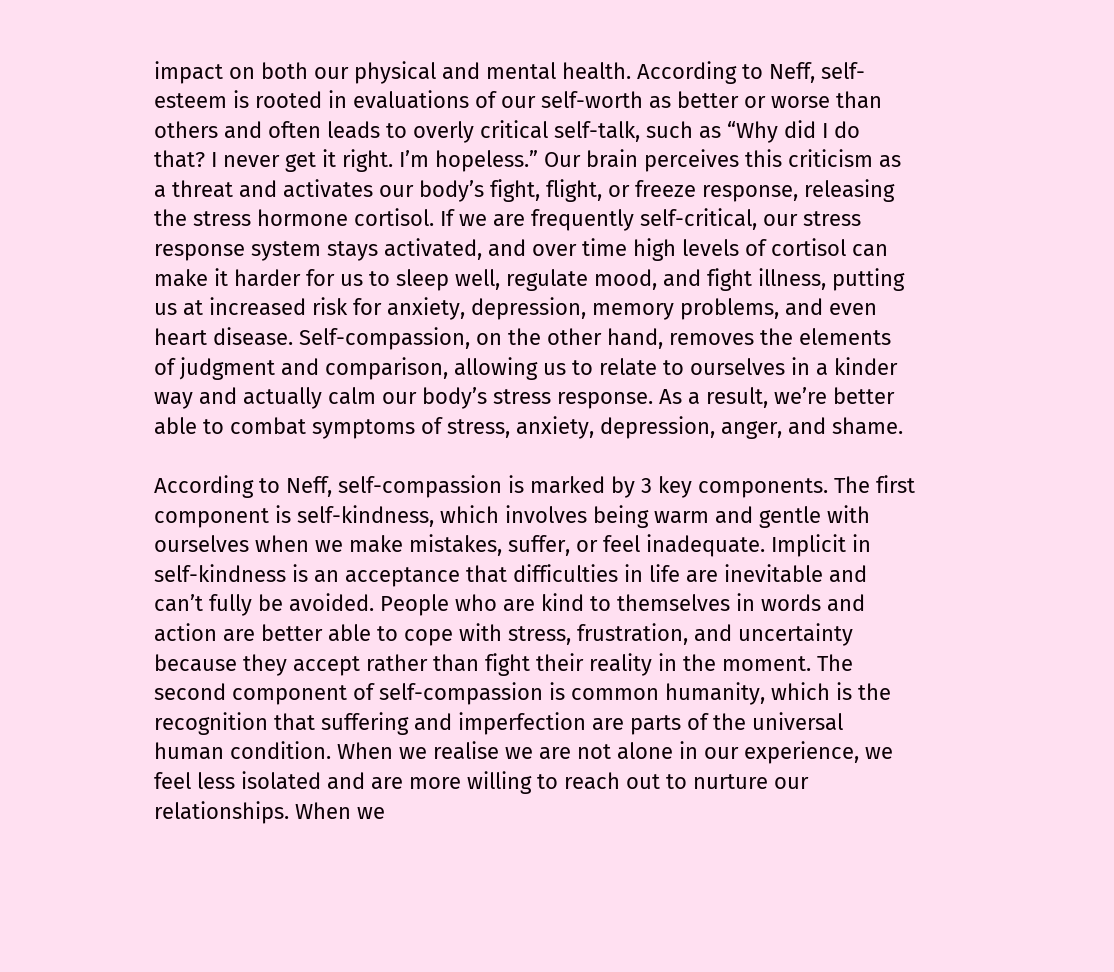impact on both our physical and mental health. According to Neff, self-esteem is rooted in evaluations of our self-worth as better or worse than others and often leads to overly critical self-talk, such as “Why did I do that? I never get it right. I’m hopeless.” Our brain perceives this criticism as a threat and activates our body’s fight, flight, or freeze response, releasing the stress hormone cortisol. If we are frequently self-critical, our stress response system stays activated, and over time high levels of cortisol can make it harder for us to sleep well, regulate mood, and fight illness, putting us at increased risk for anxiety, depression, memory problems, and even heart disease. Self-compassion, on the other hand, removes the elements of judgment and comparison, allowing us to relate to ourselves in a kinder way and actually calm our body’s stress response. As a result, we’re better able to combat symptoms of stress, anxiety, depression, anger, and shame.

According to Neff, self-compassion is marked by 3 key components. The first component is self-kindness, which involves being warm and gentle with ourselves when we make mistakes, suffer, or feel inadequate. Implicit in self-kindness is an acceptance that difficulties in life are inevitable and can’t fully be avoided. People who are kind to themselves in words and action are better able to cope with stress, frustration, and uncertainty because they accept rather than fight their reality in the moment. The second component of self-compassion is common humanity, which is the recognition that suffering and imperfection are parts of the universal human condition. When we realise we are not alone in our experience, we feel less isolated and are more willing to reach out to nurture our relationships. When we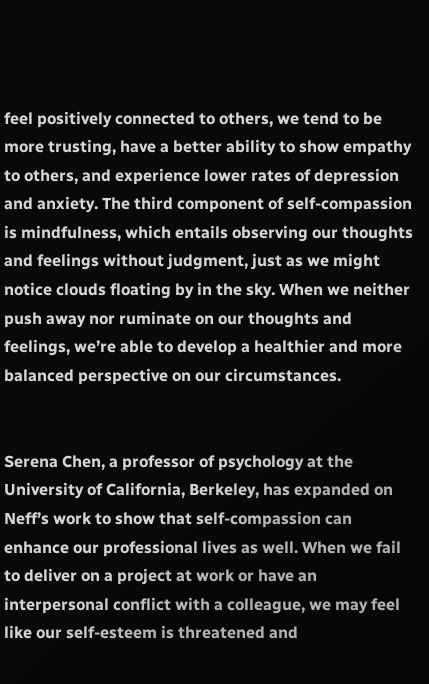feel positively connected to others, we tend to be more trusting, have a better ability to show empathy to others, and experience lower rates of depression and anxiety. The third component of self-compassion is mindfulness, which entails observing our thoughts and feelings without judgment, just as we might notice clouds floating by in the sky. When we neither push away nor ruminate on our thoughts and feelings, we’re able to develop a healthier and more balanced perspective on our circumstances.


Serena Chen, a professor of psychology at the University of California, Berkeley, has expanded on Neff’s work to show that self-compassion can enhance our professional lives as well. When we fail to deliver on a project at work or have an interpersonal conflict with a colleague, we may feel like our self-esteem is threatened and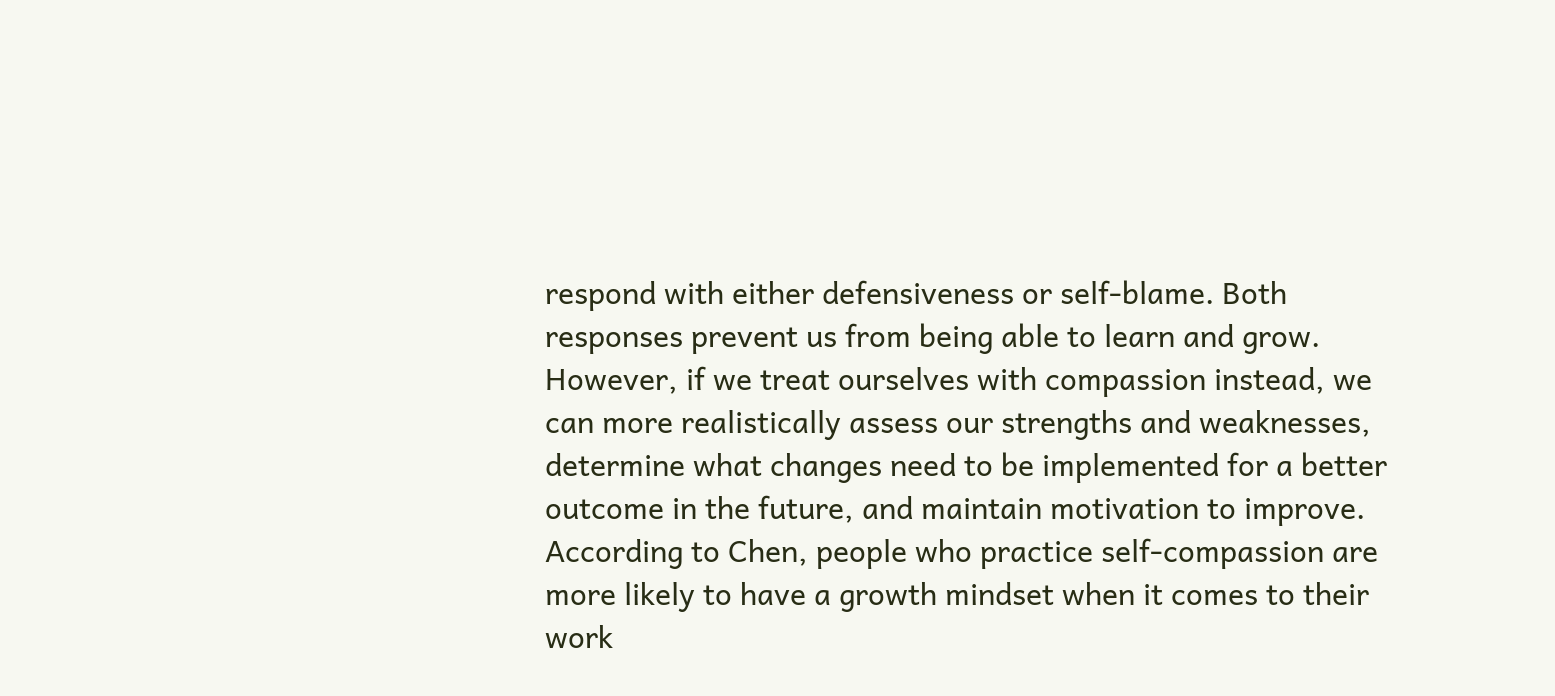respond with either defensiveness or self-blame. Both responses prevent us from being able to learn and grow. However, if we treat ourselves with compassion instead, we can more realistically assess our strengths and weaknesses, determine what changes need to be implemented for a better outcome in the future, and maintain motivation to improve. According to Chen, people who practice self-compassion are more likely to have a growth mindset when it comes to their work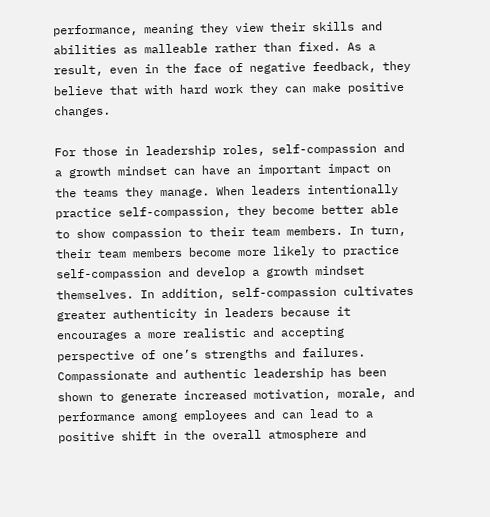performance, meaning they view their skills and abilities as malleable rather than fixed. As a result, even in the face of negative feedback, they believe that with hard work they can make positive changes.

For those in leadership roles, self-compassion and a growth mindset can have an important impact on the teams they manage. When leaders intentionally practice self-compassion, they become better able to show compassion to their team members. In turn, their team members become more likely to practice self-compassion and develop a growth mindset themselves. In addition, self-compassion cultivates greater authenticity in leaders because it encourages a more realistic and accepting perspective of one’s strengths and failures. Compassionate and authentic leadership has been shown to generate increased motivation, morale, and performance among employees and can lead to a positive shift in the overall atmosphere and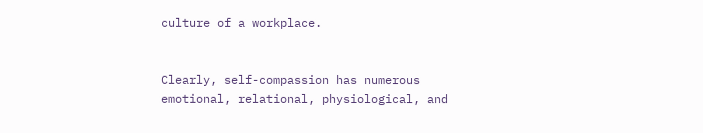culture of a workplace.


Clearly, self-compassion has numerous emotional, relational, physiological, and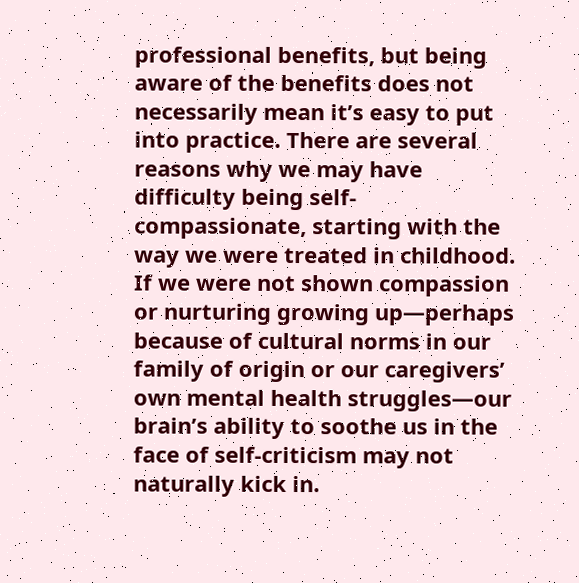professional benefits, but being aware of the benefits does not necessarily mean it’s easy to put into practice. There are several reasons why we may have difficulty being self-compassionate, starting with the way we were treated in childhood. If we were not shown compassion or nurturing growing up—perhaps because of cultural norms in our family of origin or our caregivers’ own mental health struggles—our brain’s ability to soothe us in the face of self-criticism may not naturally kick in.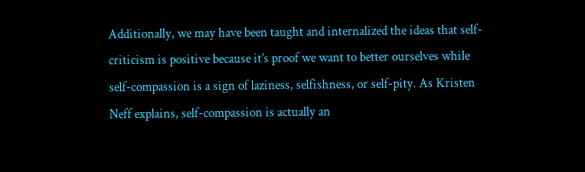Additionally, we may have been taught and internalized the ideas that self-criticism is positive because it’s proof we want to better ourselves while self-compassion is a sign of laziness, selfishness, or self-pity. As Kristen Neff explains, self-compassion is actually an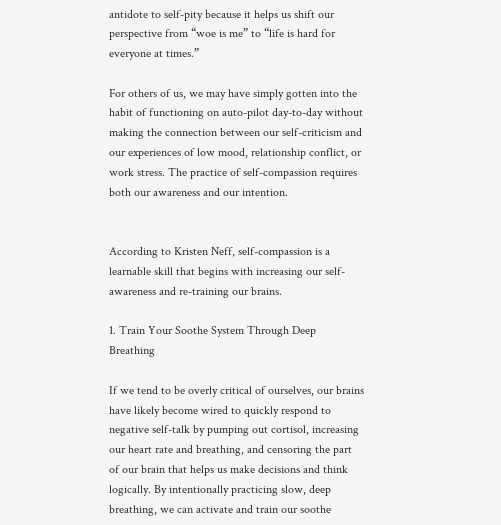antidote to self-pity because it helps us shift our perspective from “woe is me” to “life is hard for everyone at times.”

For others of us, we may have simply gotten into the habit of functioning on auto-pilot day-to-day without making the connection between our self-criticism and our experiences of low mood, relationship conflict, or work stress. The practice of self-compassion requires both our awareness and our intention.


According to Kristen Neff, self-compassion is a learnable skill that begins with increasing our self-awareness and re-training our brains.

1. Train Your Soothe System Through Deep Breathing

If we tend to be overly critical of ourselves, our brains have likely become wired to quickly respond to negative self-talk by pumping out cortisol, increasing our heart rate and breathing, and censoring the part of our brain that helps us make decisions and think logically. By intentionally practicing slow, deep breathing, we can activate and train our soothe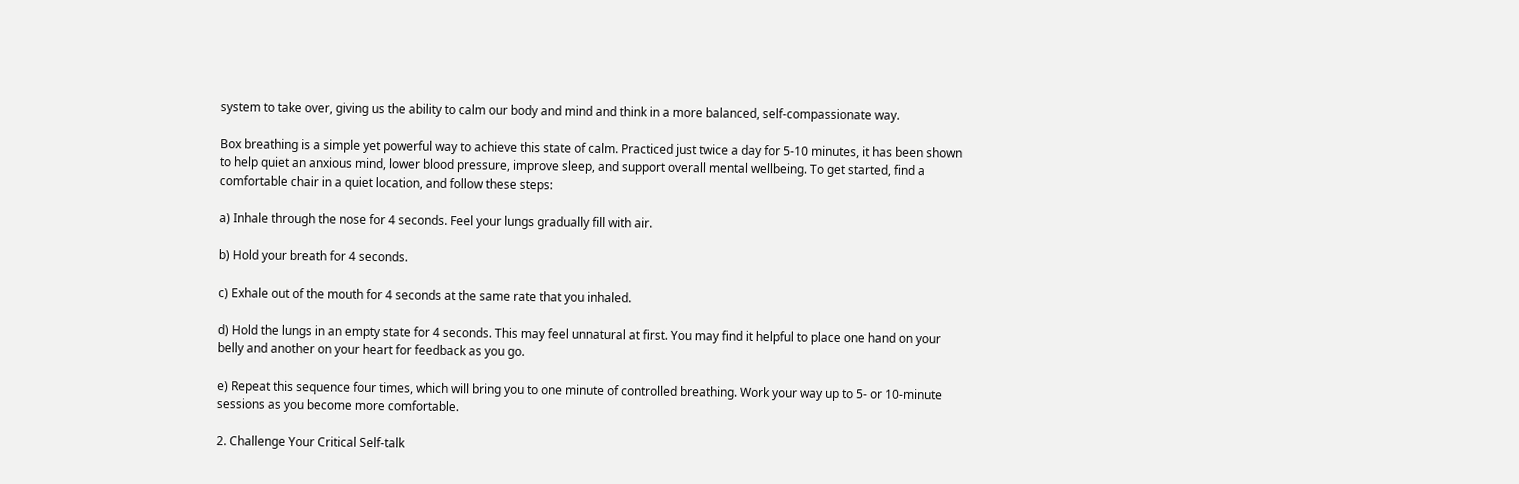system to take over, giving us the ability to calm our body and mind and think in a more balanced, self-compassionate way.

Box breathing is a simple yet powerful way to achieve this state of calm. Practiced just twice a day for 5-10 minutes, it has been shown to help quiet an anxious mind, lower blood pressure, improve sleep, and support overall mental wellbeing. To get started, find a comfortable chair in a quiet location, and follow these steps:

a) Inhale through the nose for 4 seconds. Feel your lungs gradually fill with air.

b) Hold your breath for 4 seconds.

c) Exhale out of the mouth for 4 seconds at the same rate that you inhaled.

d) Hold the lungs in an empty state for 4 seconds. This may feel unnatural at first. You may find it helpful to place one hand on your belly and another on your heart for feedback as you go.

e) Repeat this sequence four times, which will bring you to one minute of controlled breathing. Work your way up to 5- or 10-minute sessions as you become more comfortable.

2. Challenge Your Critical Self-talk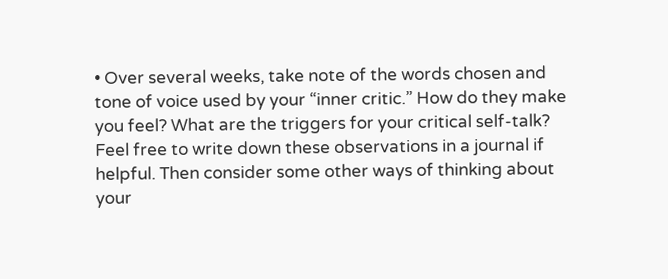• Over several weeks, take note of the words chosen and tone of voice used by your “inner critic.” How do they make you feel? What are the triggers for your critical self-talk? Feel free to write down these observations in a journal if helpful. Then consider some other ways of thinking about your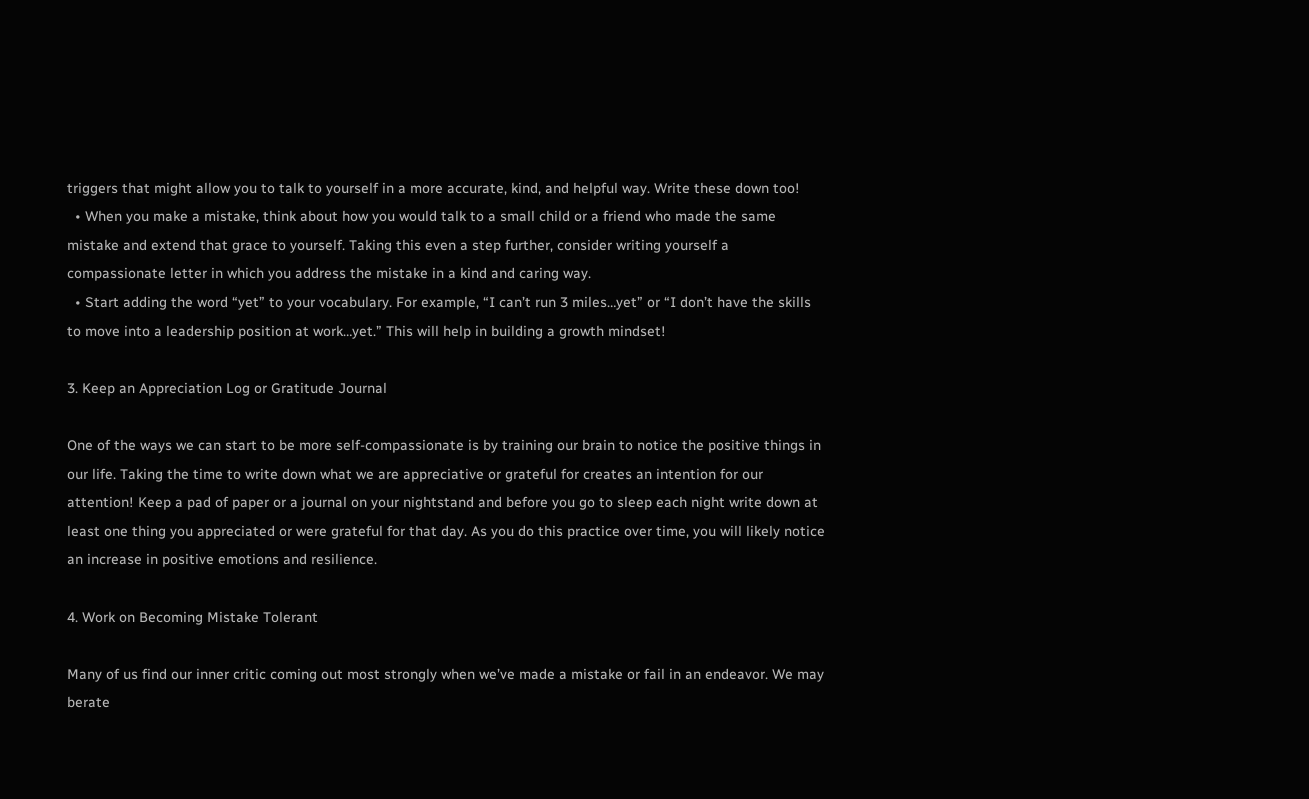triggers that might allow you to talk to yourself in a more accurate, kind, and helpful way. Write these down too!
  • When you make a mistake, think about how you would talk to a small child or a friend who made the same mistake and extend that grace to yourself. Taking this even a step further, consider writing yourself a compassionate letter in which you address the mistake in a kind and caring way.
  • Start adding the word “yet” to your vocabulary. For example, “I can’t run 3 miles…yet” or “I don’t have the skills to move into a leadership position at work…yet.” This will help in building a growth mindset!

3. Keep an Appreciation Log or Gratitude Journal

One of the ways we can start to be more self-compassionate is by training our brain to notice the positive things in our life. Taking the time to write down what we are appreciative or grateful for creates an intention for our attention! Keep a pad of paper or a journal on your nightstand and before you go to sleep each night write down at least one thing you appreciated or were grateful for that day. As you do this practice over time, you will likely notice an increase in positive emotions and resilience.

4. Work on Becoming Mistake Tolerant

Many of us find our inner critic coming out most strongly when we’ve made a mistake or fail in an endeavor. We may berate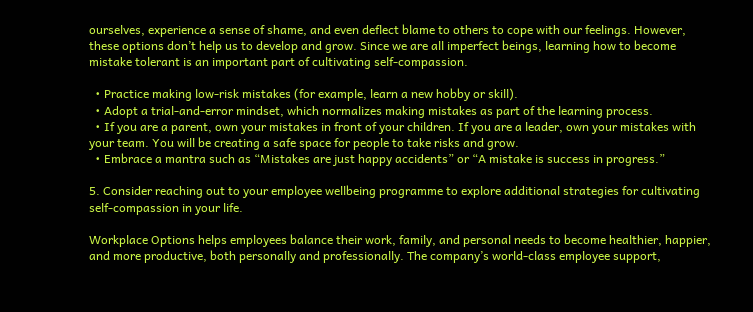ourselves, experience a sense of shame, and even deflect blame to others to cope with our feelings. However, these options don’t help us to develop and grow. Since we are all imperfect beings, learning how to become mistake tolerant is an important part of cultivating self-compassion.

  • Practice making low-risk mistakes (for example, learn a new hobby or skill).
  • Adopt a trial-and-error mindset, which normalizes making mistakes as part of the learning process.
  • If you are a parent, own your mistakes in front of your children. If you are a leader, own your mistakes with your team. You will be creating a safe space for people to take risks and grow.
  • Embrace a mantra such as “Mistakes are just happy accidents” or “A mistake is success in progress.”

5. Consider reaching out to your employee wellbeing programme to explore additional strategies for cultivating self-compassion in your life.

Workplace Options helps employees balance their work, family, and personal needs to become healthier, happier, and more productive, both personally and professionally. The company’s world-class employee support,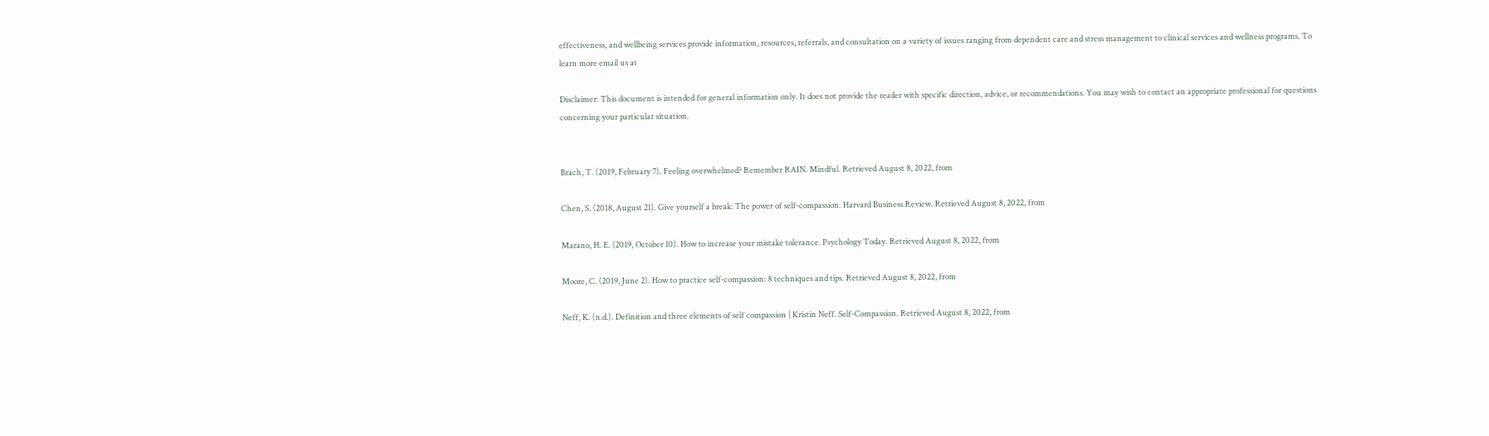effectiveness, and wellbeing services provide information, resources, referrals, and consultation on a variety of issues ranging from dependent care and stress management to clinical services and wellness programs. To learn more email us at

Disclaimer: This document is intended for general information only. It does not provide the reader with specific direction, advice, or recommendations. You may wish to contact an appropriate professional for questions concerning your particular situation.


Brach, T. (2019, February 7). Feeling overwhelmed? Remember RAIN. Mindful. Retrieved August 8, 2022, from

Chen, S. (2018, August 21). Give yourself a break: The power of self-compassion. Harvard Business Review. Retrieved August 8, 2022, from

Marano, H. E. (2019, October 10). How to increase your mistake tolerance. Psychology Today. Retrieved August 8, 2022, from

Moore, C. (2019, June 2). How to practice self-compassion: 8 techniques and tips. Retrieved August 8, 2022, from

Neff, K. (n.d.). Definition and three elements of self compassion | Kristin Neff. Self-Compassion. Retrieved August 8, 2022, from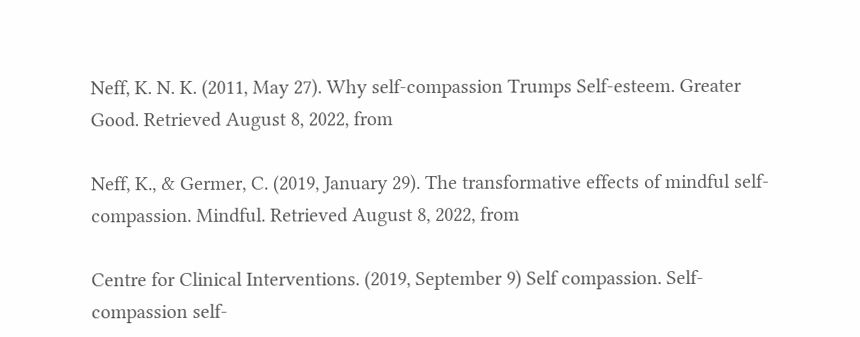Neff, K. N. K. (2011, May 27). Why self-compassion Trumps Self-esteem. Greater Good. Retrieved August 8, 2022, from

Neff, K., & Germer, C. (2019, January 29). The transformative effects of mindful self-compassion. Mindful. Retrieved August 8, 2022, from

Centre for Clinical Interventions. (2019, September 9) Self compassion. Self-compassion self-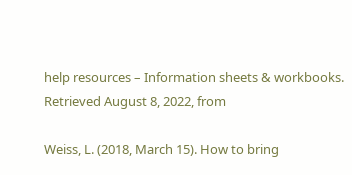help resources – Information sheets & workbooks. Retrieved August 8, 2022, from

Weiss, L. (2018, March 15). How to bring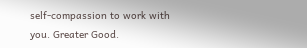self-compassion to work with you. Greater Good.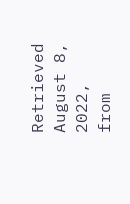Retrieved August 8, 2022, from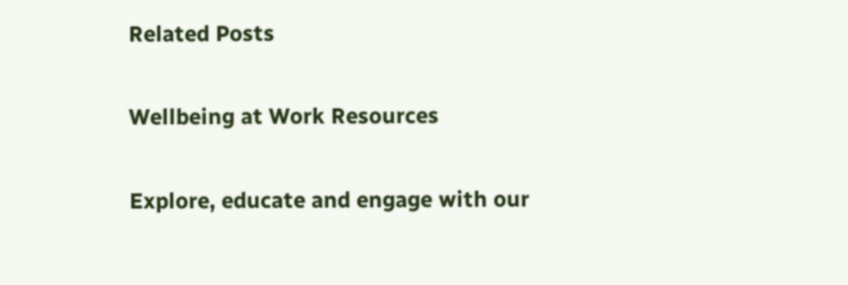Related Posts

Wellbeing at Work Resources

Explore, educate and engage with our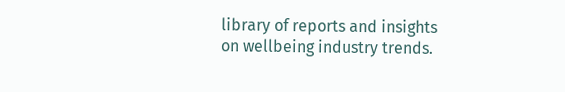library of reports and insights on wellbeing industry trends.